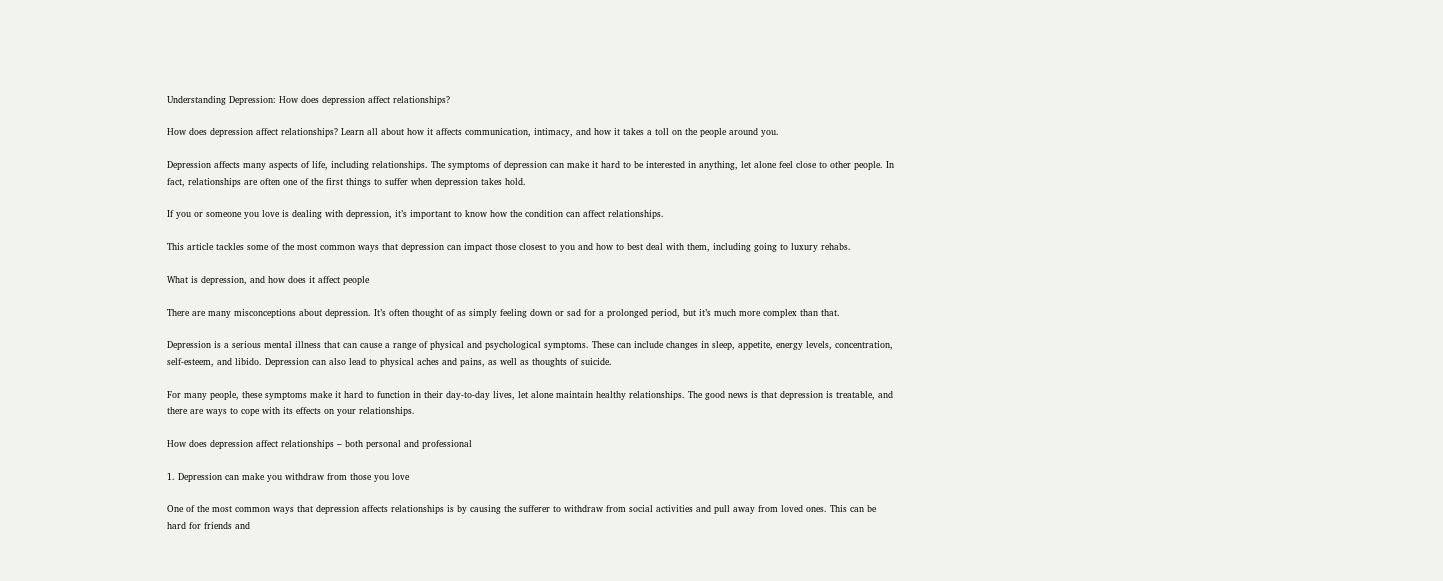Understanding Depression: How does depression affect relationships?

How does depression affect relationships? Learn all about how it affects communication, intimacy, and how it takes a toll on the people around you.

Depression affects many aspects of life, including relationships. The symptoms of depression can make it hard to be interested in anything, let alone feel close to other people. In fact, relationships are often one of the first things to suffer when depression takes hold.

If you or someone you love is dealing with depression, it’s important to know how the condition can affect relationships.

This article tackles some of the most common ways that depression can impact those closest to you and how to best deal with them, including going to luxury rehabs.

What is depression, and how does it affect people

There are many misconceptions about depression. It’s often thought of as simply feeling down or sad for a prolonged period, but it’s much more complex than that.

Depression is a serious mental illness that can cause a range of physical and psychological symptoms. These can include changes in sleep, appetite, energy levels, concentration, self-esteem, and libido. Depression can also lead to physical aches and pains, as well as thoughts of suicide.

For many people, these symptoms make it hard to function in their day-to-day lives, let alone maintain healthy relationships. The good news is that depression is treatable, and there are ways to cope with its effects on your relationships.

How does depression affect relationships – both personal and professional

1. Depression can make you withdraw from those you love

One of the most common ways that depression affects relationships is by causing the sufferer to withdraw from social activities and pull away from loved ones. This can be hard for friends and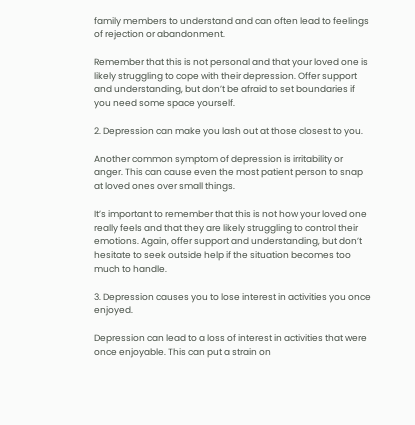family members to understand and can often lead to feelings of rejection or abandonment.

Remember that this is not personal and that your loved one is likely struggling to cope with their depression. Offer support and understanding, but don’t be afraid to set boundaries if you need some space yourself.

2. Depression can make you lash out at those closest to you.

Another common symptom of depression is irritability or anger. This can cause even the most patient person to snap at loved ones over small things.

It’s important to remember that this is not how your loved one really feels and that they are likely struggling to control their emotions. Again, offer support and understanding, but don’t hesitate to seek outside help if the situation becomes too much to handle.

3. Depression causes you to lose interest in activities you once enjoyed.

Depression can lead to a loss of interest in activities that were once enjoyable. This can put a strain on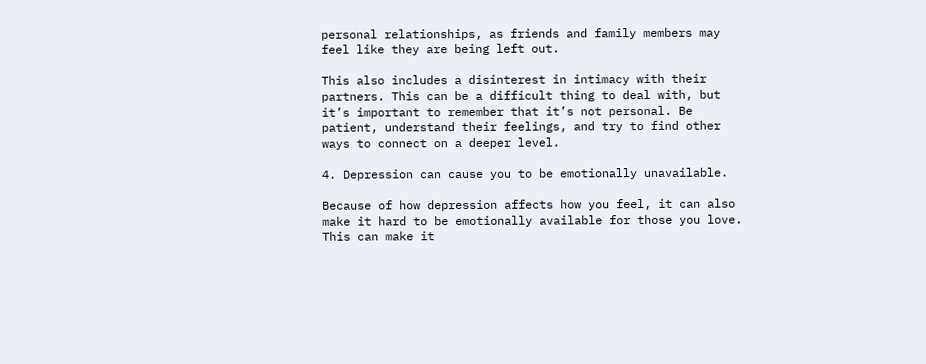personal relationships, as friends and family members may feel like they are being left out.

This also includes a disinterest in intimacy with their partners. This can be a difficult thing to deal with, but it’s important to remember that it’s not personal. Be patient, understand their feelings, and try to find other ways to connect on a deeper level.

4. Depression can cause you to be emotionally unavailable.

Because of how depression affects how you feel, it can also make it hard to be emotionally available for those you love. This can make it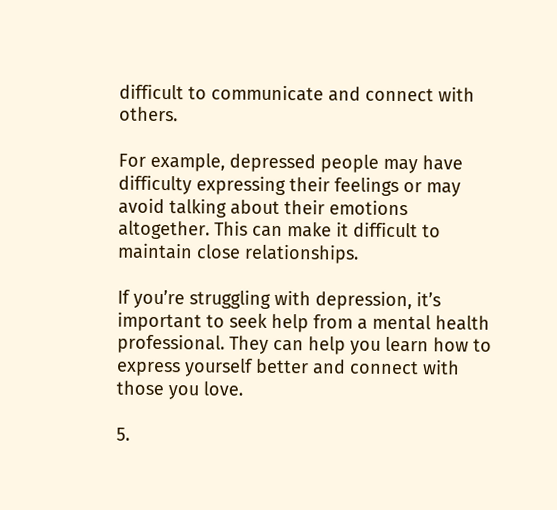difficult to communicate and connect with others.

For example, depressed people may have difficulty expressing their feelings or may avoid talking about their emotions altogether. This can make it difficult to maintain close relationships.

If you’re struggling with depression, it’s important to seek help from a mental health professional. They can help you learn how to express yourself better and connect with those you love.

5.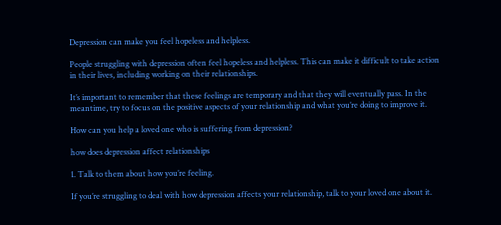Depression can make you feel hopeless and helpless.

People struggling with depression often feel hopeless and helpless. This can make it difficult to take action in their lives, including working on their relationships.

It’s important to remember that these feelings are temporary and that they will eventually pass. In the meantime, try to focus on the positive aspects of your relationship and what you’re doing to improve it.

How can you help a loved one who is suffering from depression?

how does depression affect relationships

1. Talk to them about how you’re feeling.

If you’re struggling to deal with how depression affects your relationship, talk to your loved one about it.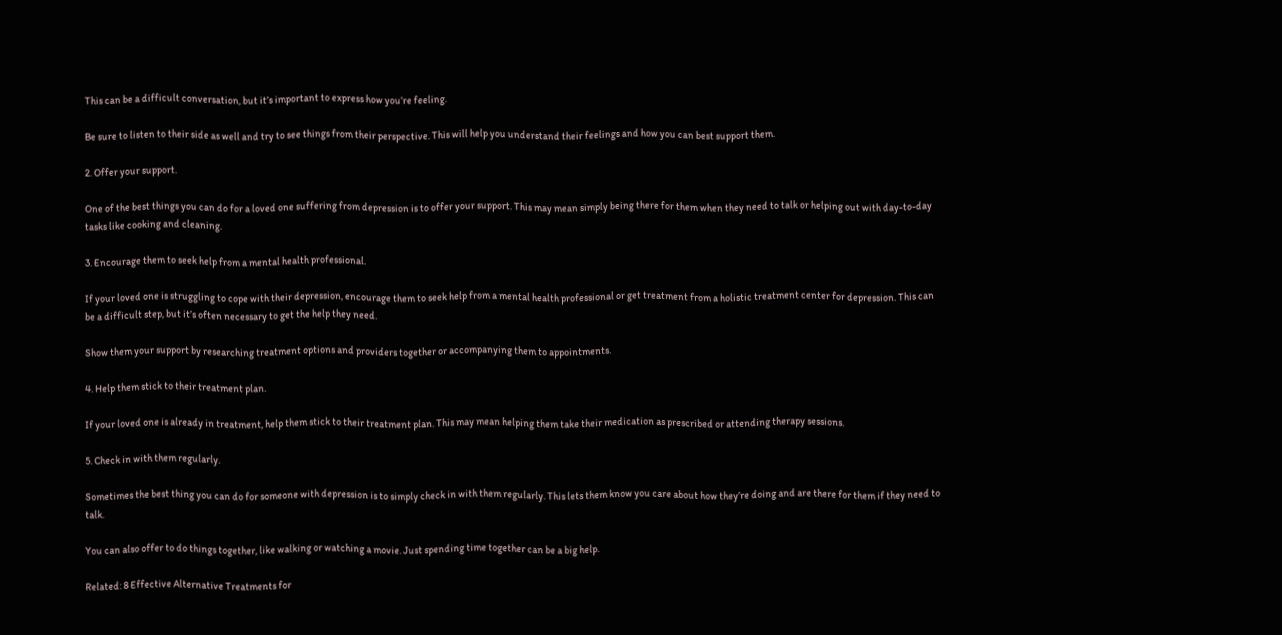This can be a difficult conversation, but it’s important to express how you’re feeling.

Be sure to listen to their side as well and try to see things from their perspective. This will help you understand their feelings and how you can best support them.

2. Offer your support.

One of the best things you can do for a loved one suffering from depression is to offer your support. This may mean simply being there for them when they need to talk or helping out with day-to-day tasks like cooking and cleaning.

3. Encourage them to seek help from a mental health professional.

If your loved one is struggling to cope with their depression, encourage them to seek help from a mental health professional or get treatment from a holistic treatment center for depression. This can be a difficult step, but it’s often necessary to get the help they need.

Show them your support by researching treatment options and providers together or accompanying them to appointments.

4. Help them stick to their treatment plan.

If your loved one is already in treatment, help them stick to their treatment plan. This may mean helping them take their medication as prescribed or attending therapy sessions.

5. Check in with them regularly.

Sometimes the best thing you can do for someone with depression is to simply check in with them regularly. This lets them know you care about how they’re doing and are there for them if they need to talk.

You can also offer to do things together, like walking or watching a movie. Just spending time together can be a big help.

Related: 8 Effective Alternative Treatments for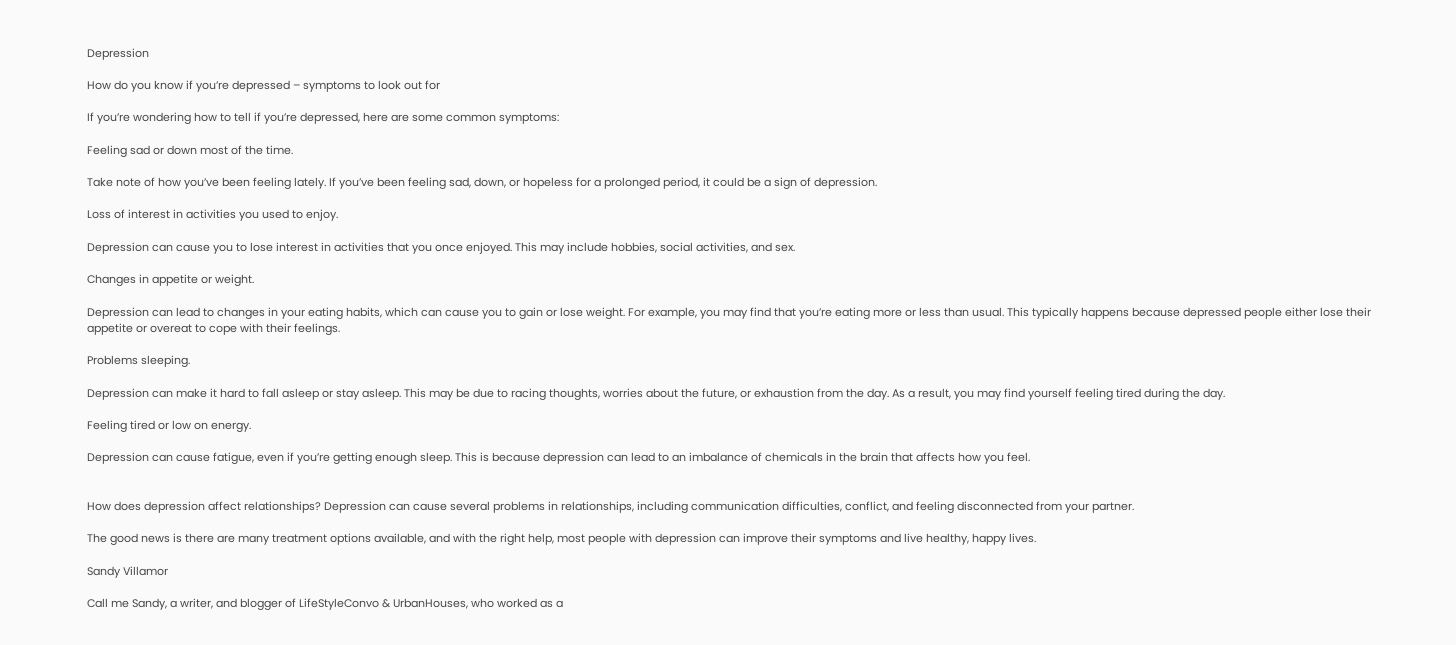Depression

How do you know if you’re depressed – symptoms to look out for

If you’re wondering how to tell if you’re depressed, here are some common symptoms:

Feeling sad or down most of the time.

Take note of how you’ve been feeling lately. If you’ve been feeling sad, down, or hopeless for a prolonged period, it could be a sign of depression.

Loss of interest in activities you used to enjoy.

Depression can cause you to lose interest in activities that you once enjoyed. This may include hobbies, social activities, and sex.

Changes in appetite or weight.

Depression can lead to changes in your eating habits, which can cause you to gain or lose weight. For example, you may find that you’re eating more or less than usual. This typically happens because depressed people either lose their appetite or overeat to cope with their feelings.

Problems sleeping.

Depression can make it hard to fall asleep or stay asleep. This may be due to racing thoughts, worries about the future, or exhaustion from the day. As a result, you may find yourself feeling tired during the day.

Feeling tired or low on energy.

Depression can cause fatigue, even if you’re getting enough sleep. This is because depression can lead to an imbalance of chemicals in the brain that affects how you feel.


How does depression affect relationships? Depression can cause several problems in relationships, including communication difficulties, conflict, and feeling disconnected from your partner.

The good news is there are many treatment options available, and with the right help, most people with depression can improve their symptoms and live healthy, happy lives.

Sandy Villamor

Call me Sandy, a writer, and blogger of LifeStyleConvo & UrbanHouses, who worked as a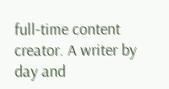full-time content creator. A writer by day and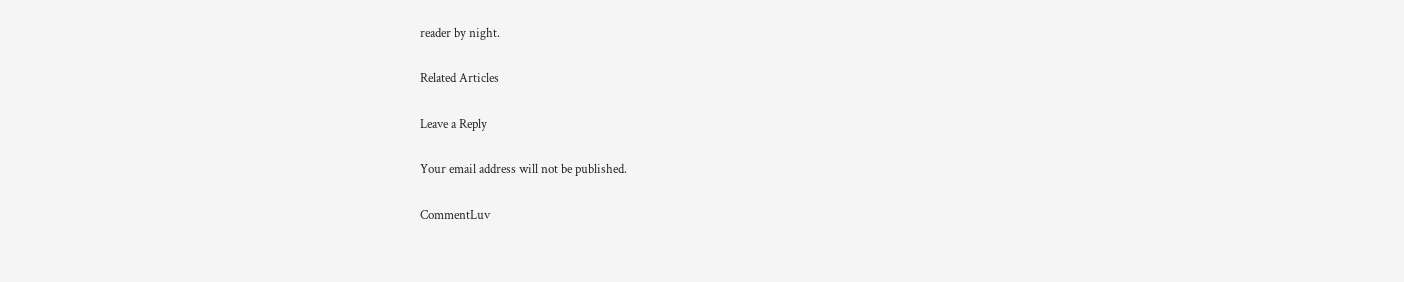reader by night.

Related Articles

Leave a Reply

Your email address will not be published.

CommentLuv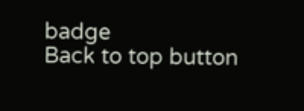badge
Back to top button